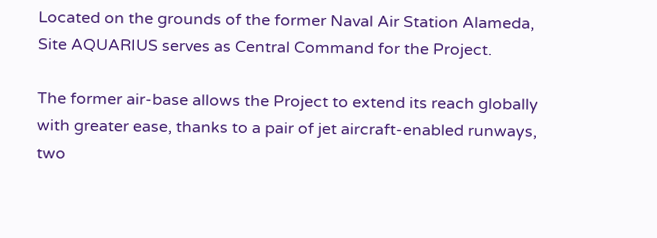Located on the grounds of the former Naval Air Station Alameda, Site AQUARIUS serves as Central Command for the Project.

The former air-base allows the Project to extend its reach globally with greater ease, thanks to a pair of jet aircraft-enabled runways, two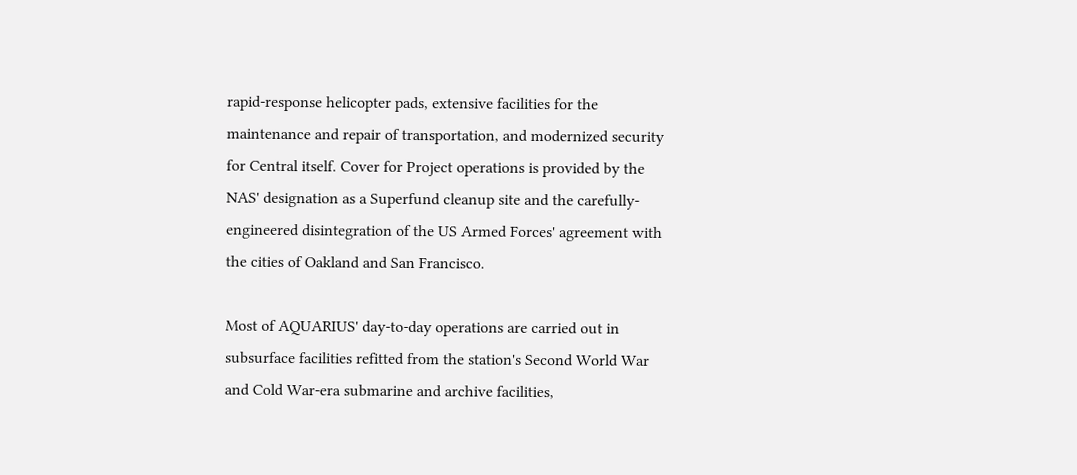rapid-response helicopter pads, extensive facilities for the maintenance and repair of transportation, and modernized security for Central itself. Cover for Project operations is provided by the NAS' designation as a Superfund cleanup site and the carefully-engineered disintegration of the US Armed Forces' agreement with the cities of Oakland and San Francisco.

Most of AQUARIUS' day-to-day operations are carried out in subsurface facilities refitted from the station's Second World War and Cold War-era submarine and archive facilities,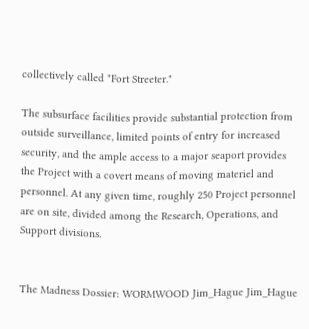collectively called "Fort Streeter."

The subsurface facilities provide substantial protection from outside surveillance, limited points of entry for increased security, and the ample access to a major seaport provides the Project with a covert means of moving materiel and personnel. At any given time, roughly 250 Project personnel are on site, divided among the Research, Operations, and Support divisions.


The Madness Dossier: WORMWOOD Jim_Hague Jim_Hague